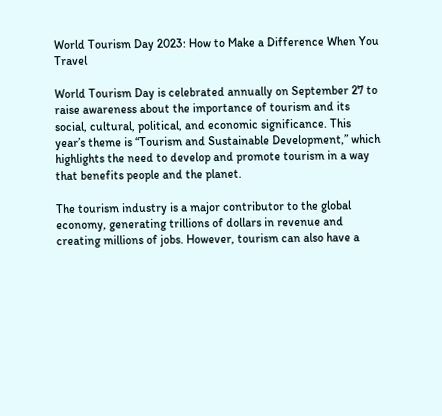World Tourism Day 2023: How to Make a Difference When You Travel

World Tourism Day is celebrated annually on September 27 to raise awareness about the importance of tourism and its social, cultural, political, and economic significance. This year’s theme is “Tourism and Sustainable Development,” which highlights the need to develop and promote tourism in a way that benefits people and the planet.

The tourism industry is a major contributor to the global economy, generating trillions of dollars in revenue and creating millions of jobs. However, tourism can also have a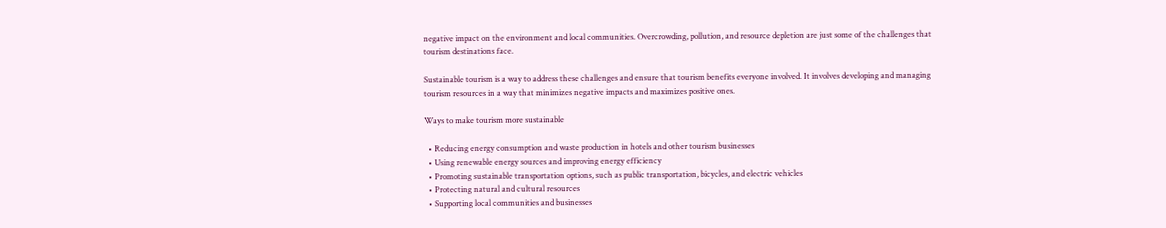negative impact on the environment and local communities. Overcrowding, pollution, and resource depletion are just some of the challenges that tourism destinations face.

Sustainable tourism is a way to address these challenges and ensure that tourism benefits everyone involved. It involves developing and managing tourism resources in a way that minimizes negative impacts and maximizes positive ones.

Ways to make tourism more sustainable

  • Reducing energy consumption and waste production in hotels and other tourism businesses
  • Using renewable energy sources and improving energy efficiency
  • Promoting sustainable transportation options, such as public transportation, bicycles, and electric vehicles
  • Protecting natural and cultural resources
  • Supporting local communities and businesses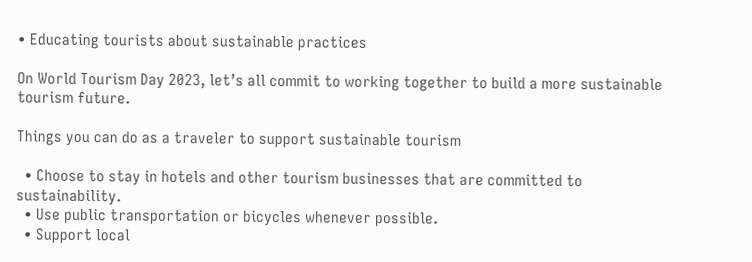• Educating tourists about sustainable practices

On World Tourism Day 2023, let’s all commit to working together to build a more sustainable tourism future.

Things you can do as a traveler to support sustainable tourism

  • Choose to stay in hotels and other tourism businesses that are committed to sustainability.
  • Use public transportation or bicycles whenever possible.
  • Support local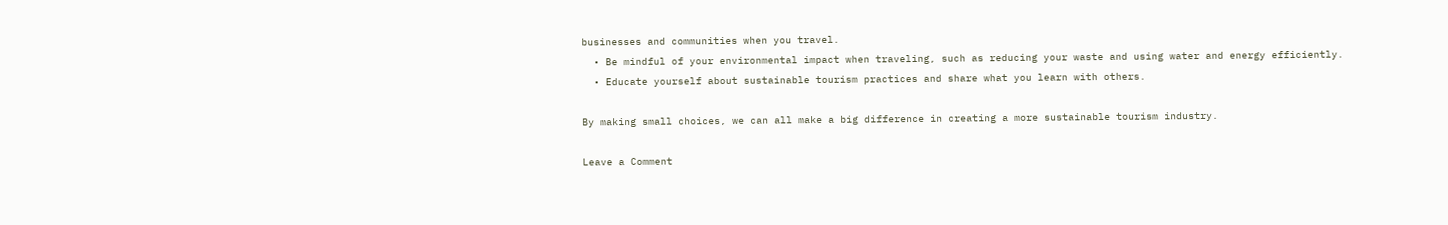businesses and communities when you travel.
  • Be mindful of your environmental impact when traveling, such as reducing your waste and using water and energy efficiently.
  • Educate yourself about sustainable tourism practices and share what you learn with others.

By making small choices, we can all make a big difference in creating a more sustainable tourism industry.

Leave a Comment